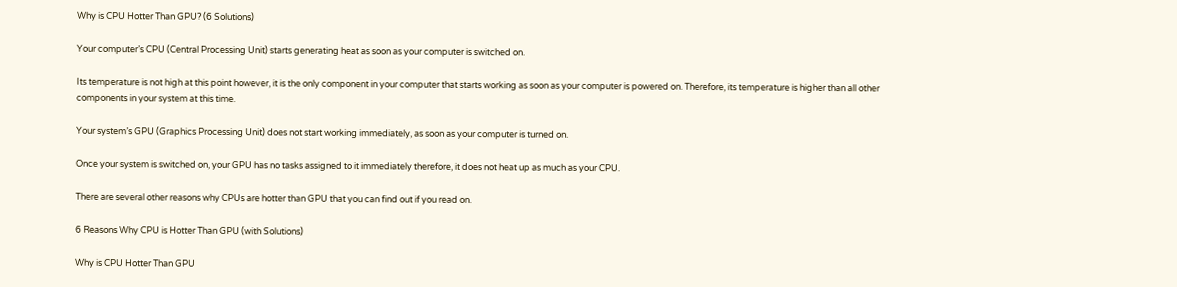Why is CPU Hotter Than GPU? (6 Solutions)

Your computer’s CPU (Central Processing Unit) starts generating heat as soon as your computer is switched on.

Its temperature is not high at this point however, it is the only component in your computer that starts working as soon as your computer is powered on. Therefore, its temperature is higher than all other components in your system at this time.

Your system’s GPU (Graphics Processing Unit) does not start working immediately, as soon as your computer is turned on.

Once your system is switched on, your GPU has no tasks assigned to it immediately therefore, it does not heat up as much as your CPU.

There are several other reasons why CPUs are hotter than GPU that you can find out if you read on.

6 Reasons Why CPU is Hotter Than GPU (with Solutions)

Why is CPU Hotter Than GPU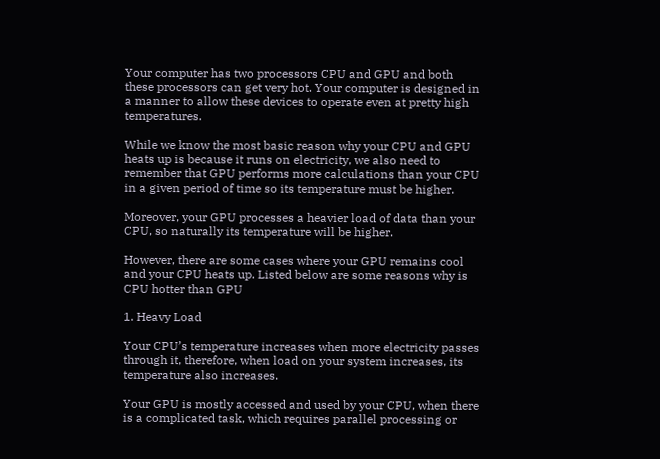Your computer has two processors CPU and GPU and both these processors can get very hot. Your computer is designed in a manner to allow these devices to operate even at pretty high temperatures.

While we know the most basic reason why your CPU and GPU heats up is because it runs on electricity, we also need to remember that GPU performs more calculations than your CPU in a given period of time so its temperature must be higher.

Moreover, your GPU processes a heavier load of data than your CPU, so naturally its temperature will be higher.

However, there are some cases where your GPU remains cool and your CPU heats up. Listed below are some reasons why is CPU hotter than GPU

1. Heavy Load

Your CPU’s temperature increases when more electricity passes through it, therefore, when load on your system increases, its temperature also increases.

Your GPU is mostly accessed and used by your CPU, when there is a complicated task, which requires parallel processing or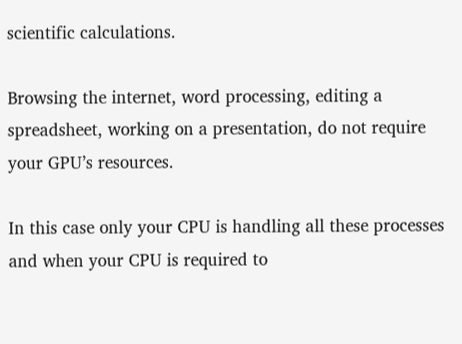scientific calculations.

Browsing the internet, word processing, editing a spreadsheet, working on a presentation, do not require your GPU’s resources.

In this case only your CPU is handling all these processes and when your CPU is required to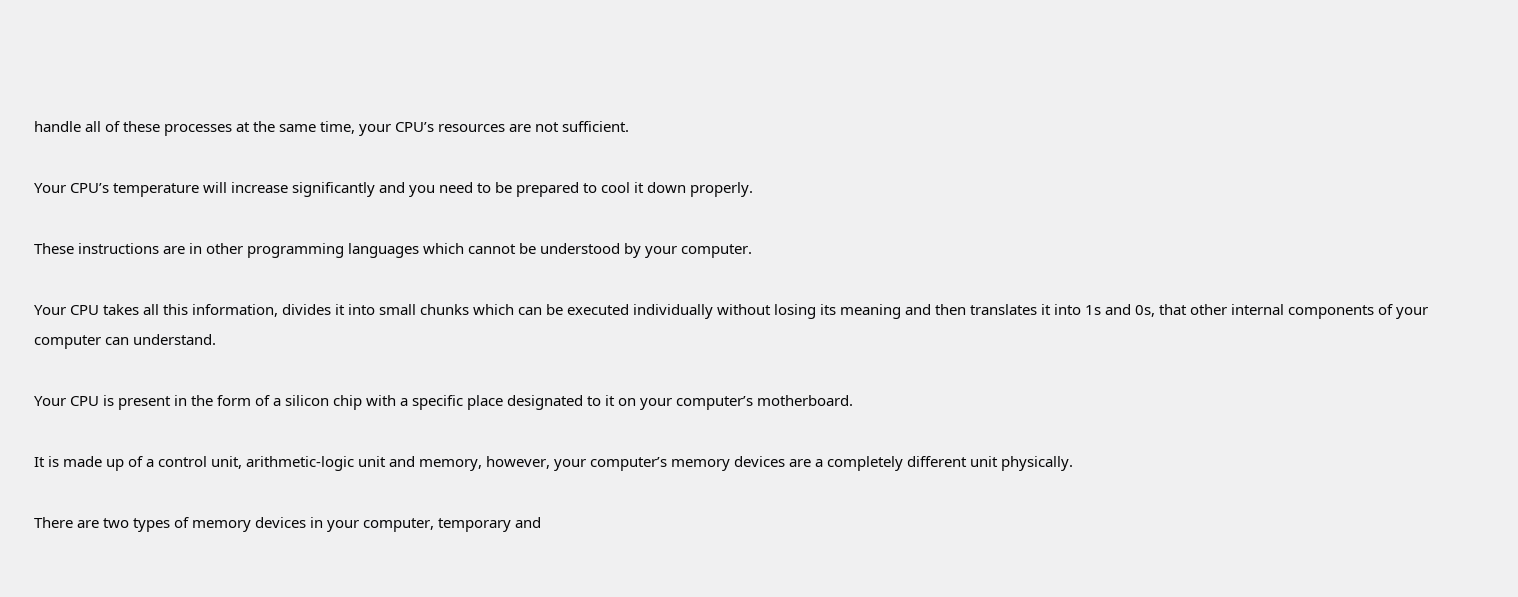handle all of these processes at the same time, your CPU’s resources are not sufficient.

Your CPU’s temperature will increase significantly and you need to be prepared to cool it down properly.

These instructions are in other programming languages which cannot be understood by your computer.

Your CPU takes all this information, divides it into small chunks which can be executed individually without losing its meaning and then translates it into 1s and 0s, that other internal components of your computer can understand.

Your CPU is present in the form of a silicon chip with a specific place designated to it on your computer’s motherboard.

It is made up of a control unit, arithmetic-logic unit and memory, however, your computer’s memory devices are a completely different unit physically.

There are two types of memory devices in your computer, temporary and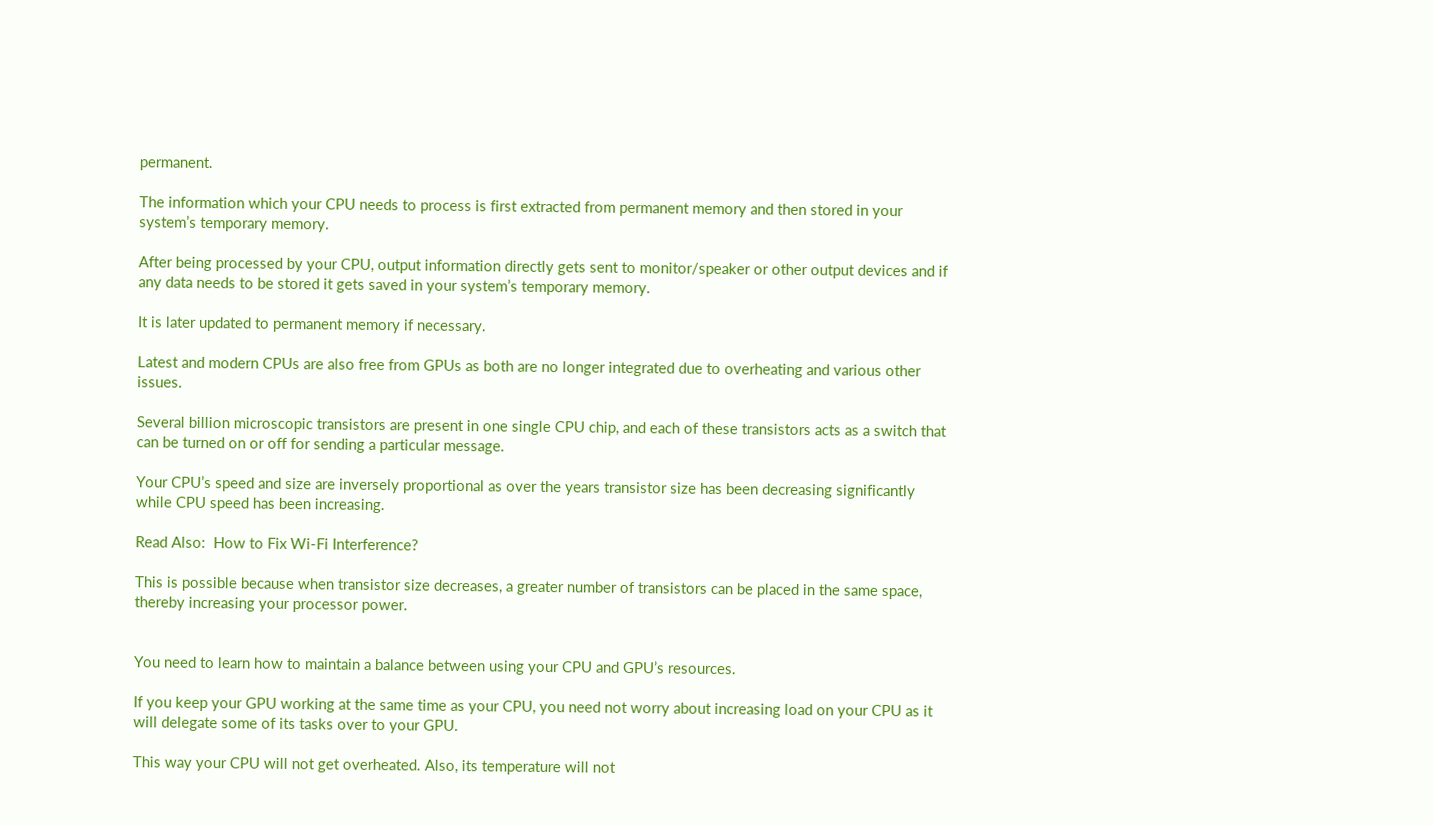permanent.

The information which your CPU needs to process is first extracted from permanent memory and then stored in your system’s temporary memory.

After being processed by your CPU, output information directly gets sent to monitor/speaker or other output devices and if any data needs to be stored it gets saved in your system’s temporary memory.

It is later updated to permanent memory if necessary.

Latest and modern CPUs are also free from GPUs as both are no longer integrated due to overheating and various other issues.

Several billion microscopic transistors are present in one single CPU chip, and each of these transistors acts as a switch that can be turned on or off for sending a particular message.

Your CPU’s speed and size are inversely proportional as over the years transistor size has been decreasing significantly while CPU speed has been increasing.

Read Also:  How to Fix Wi-Fi Interference?

This is possible because when transistor size decreases, a greater number of transistors can be placed in the same space, thereby increasing your processor power.


You need to learn how to maintain a balance between using your CPU and GPU’s resources.

If you keep your GPU working at the same time as your CPU, you need not worry about increasing load on your CPU as it will delegate some of its tasks over to your GPU.

This way your CPU will not get overheated. Also, its temperature will not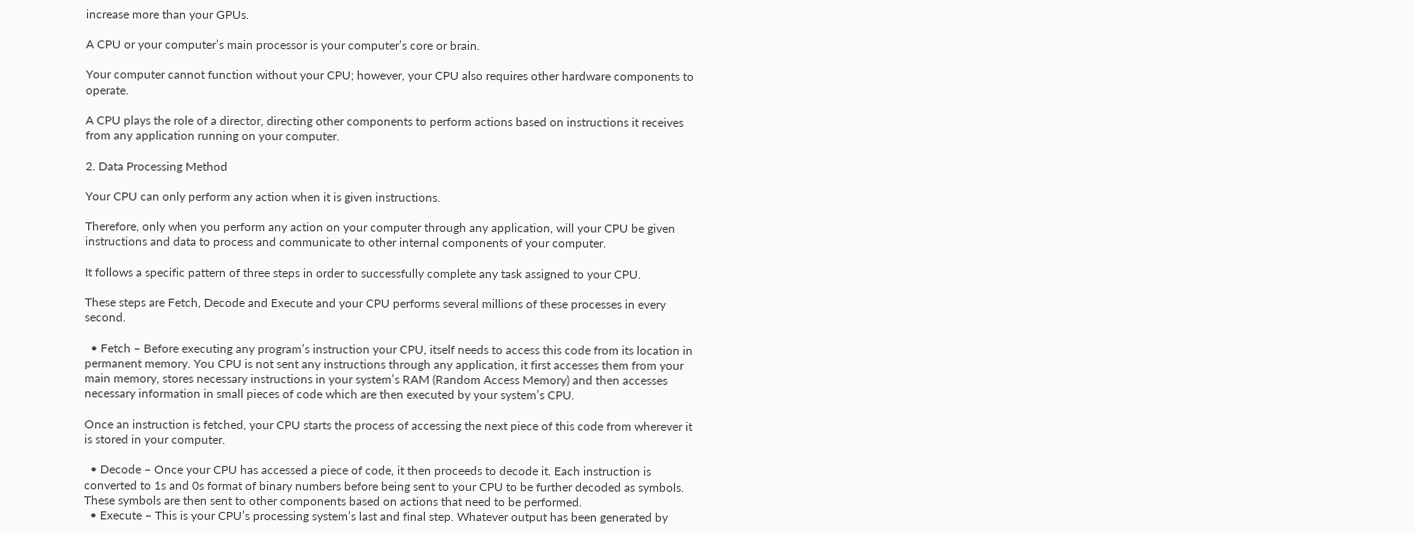increase more than your GPUs.

A CPU or your computer’s main processor is your computer’s core or brain.

Your computer cannot function without your CPU; however, your CPU also requires other hardware components to operate.

A CPU plays the role of a director, directing other components to perform actions based on instructions it receives from any application running on your computer.

2. Data Processing Method

Your CPU can only perform any action when it is given instructions.

Therefore, only when you perform any action on your computer through any application, will your CPU be given instructions and data to process and communicate to other internal components of your computer.

It follows a specific pattern of three steps in order to successfully complete any task assigned to your CPU.

These steps are Fetch, Decode and Execute and your CPU performs several millions of these processes in every second.

  • Fetch – Before executing any program’s instruction your CPU, itself needs to access this code from its location in permanent memory. You CPU is not sent any instructions through any application, it first accesses them from your main memory, stores necessary instructions in your system’s RAM (Random Access Memory) and then accesses necessary information in small pieces of code which are then executed by your system’s CPU.

Once an instruction is fetched, your CPU starts the process of accessing the next piece of this code from wherever it is stored in your computer.

  • Decode – Once your CPU has accessed a piece of code, it then proceeds to decode it. Each instruction is converted to 1s and 0s format of binary numbers before being sent to your CPU to be further decoded as symbols. These symbols are then sent to other components based on actions that need to be performed.
  • Execute – This is your CPU’s processing system’s last and final step. Whatever output has been generated by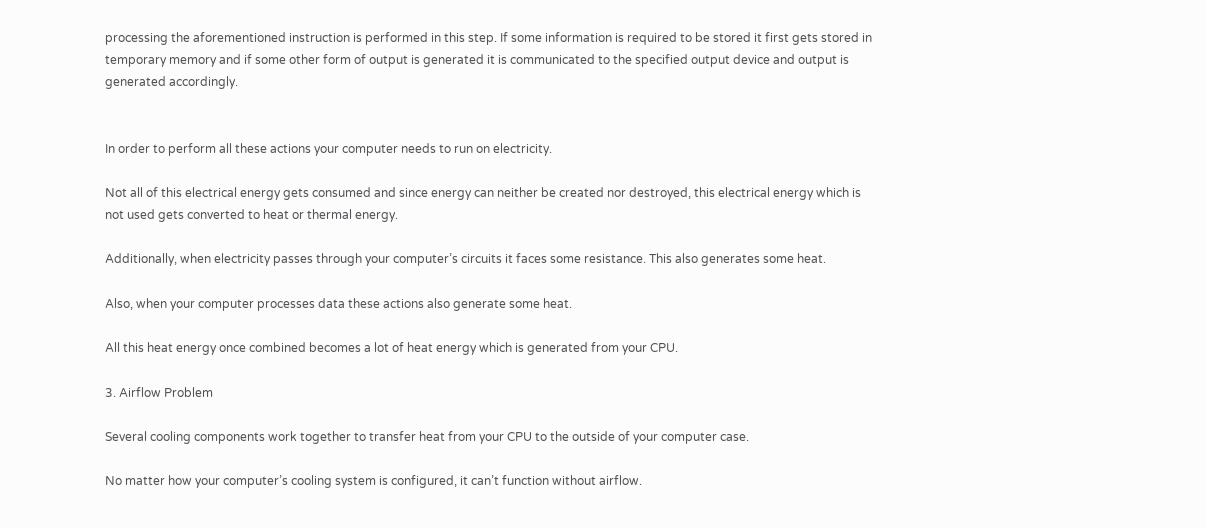processing the aforementioned instruction is performed in this step. If some information is required to be stored it first gets stored in temporary memory and if some other form of output is generated it is communicated to the specified output device and output is generated accordingly.


In order to perform all these actions your computer needs to run on electricity.

Not all of this electrical energy gets consumed and since energy can neither be created nor destroyed, this electrical energy which is not used gets converted to heat or thermal energy.

Additionally, when electricity passes through your computer’s circuits it faces some resistance. This also generates some heat.

Also, when your computer processes data these actions also generate some heat.

All this heat energy once combined becomes a lot of heat energy which is generated from your CPU.

3. Airflow Problem

Several cooling components work together to transfer heat from your CPU to the outside of your computer case.

No matter how your computer’s cooling system is configured, it can’t function without airflow.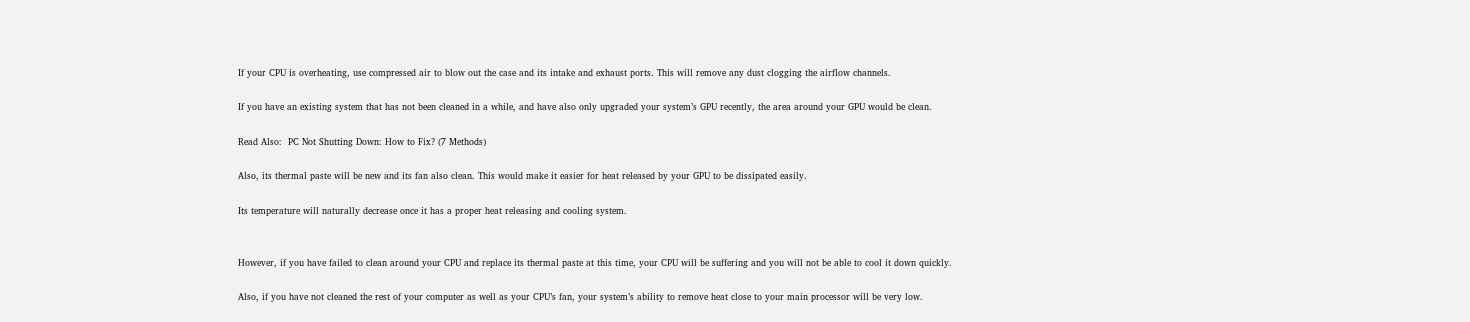If your CPU is overheating, use compressed air to blow out the case and its intake and exhaust ports. This will remove any dust clogging the airflow channels.

If you have an existing system that has not been cleaned in a while, and have also only upgraded your system’s GPU recently, the area around your GPU would be clean.

Read Also:  PC Not Shutting Down: How to Fix? (7 Methods)

Also, its thermal paste will be new and its fan also clean. This would make it easier for heat released by your GPU to be dissipated easily.

Its temperature will naturally decrease once it has a proper heat releasing and cooling system.


However, if you have failed to clean around your CPU and replace its thermal paste at this time, your CPU will be suffering and you will not be able to cool it down quickly.

Also, if you have not cleaned the rest of your computer as well as your CPU’s fan, your system’s ability to remove heat close to your main processor will be very low.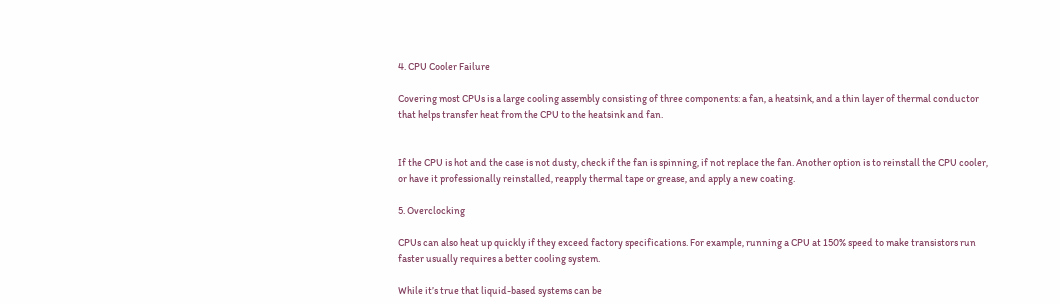4. CPU Cooler Failure

Covering most CPUs is a large cooling assembly consisting of three components: a fan, a heatsink, and a thin layer of thermal conductor that helps transfer heat from the CPU to the heatsink and fan.


If the CPU is hot and the case is not dusty, check if the fan is spinning, if not replace the fan. Another option is to reinstall the CPU cooler, or have it professionally reinstalled, reapply thermal tape or grease, and apply a new coating.

5. Overclocking

CPUs can also heat up quickly if they exceed factory specifications. For example, running a CPU at 150% speed to make transistors run faster usually requires a better cooling system.

While it’s true that liquid-based systems can be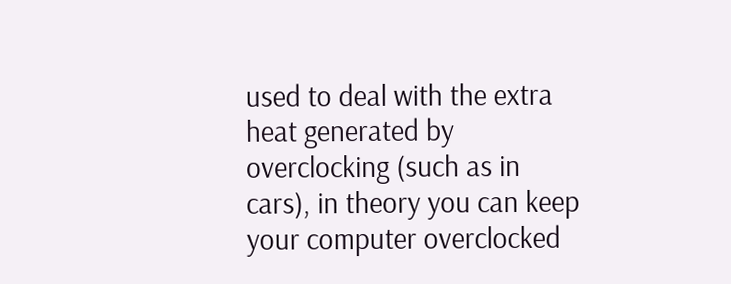used to deal with the extra heat generated by overclocking (such as in cars), in theory you can keep your computer overclocked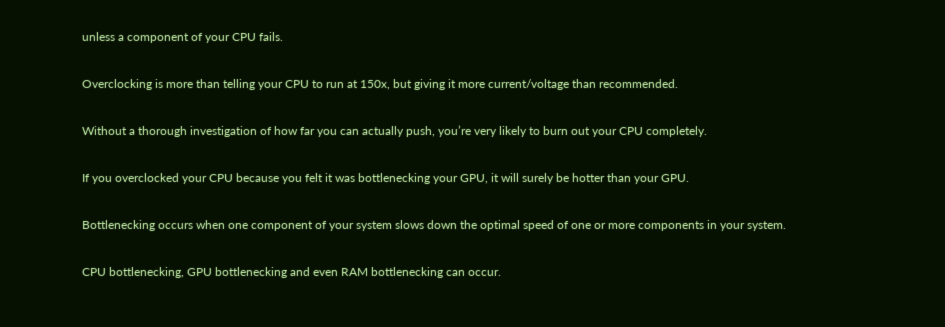unless a component of your CPU fails.

Overclocking is more than telling your CPU to run at 150x, but giving it more current/voltage than recommended.

Without a thorough investigation of how far you can actually push, you’re very likely to burn out your CPU completely.

If you overclocked your CPU because you felt it was bottlenecking your GPU, it will surely be hotter than your GPU.

Bottlenecking occurs when one component of your system slows down the optimal speed of one or more components in your system.

CPU bottlenecking, GPU bottlenecking and even RAM bottlenecking can occur.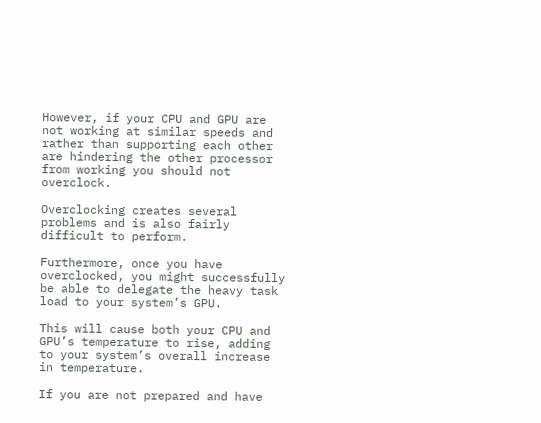However, if your CPU and GPU are not working at similar speeds and rather than supporting each other are hindering the other processor from working you should not overclock.

Overclocking creates several problems and is also fairly difficult to perform.

Furthermore, once you have overclocked, you might successfully be able to delegate the heavy task load to your system’s GPU.

This will cause both your CPU and GPU’s temperature to rise, adding to your system’s overall increase in temperature.

If you are not prepared and have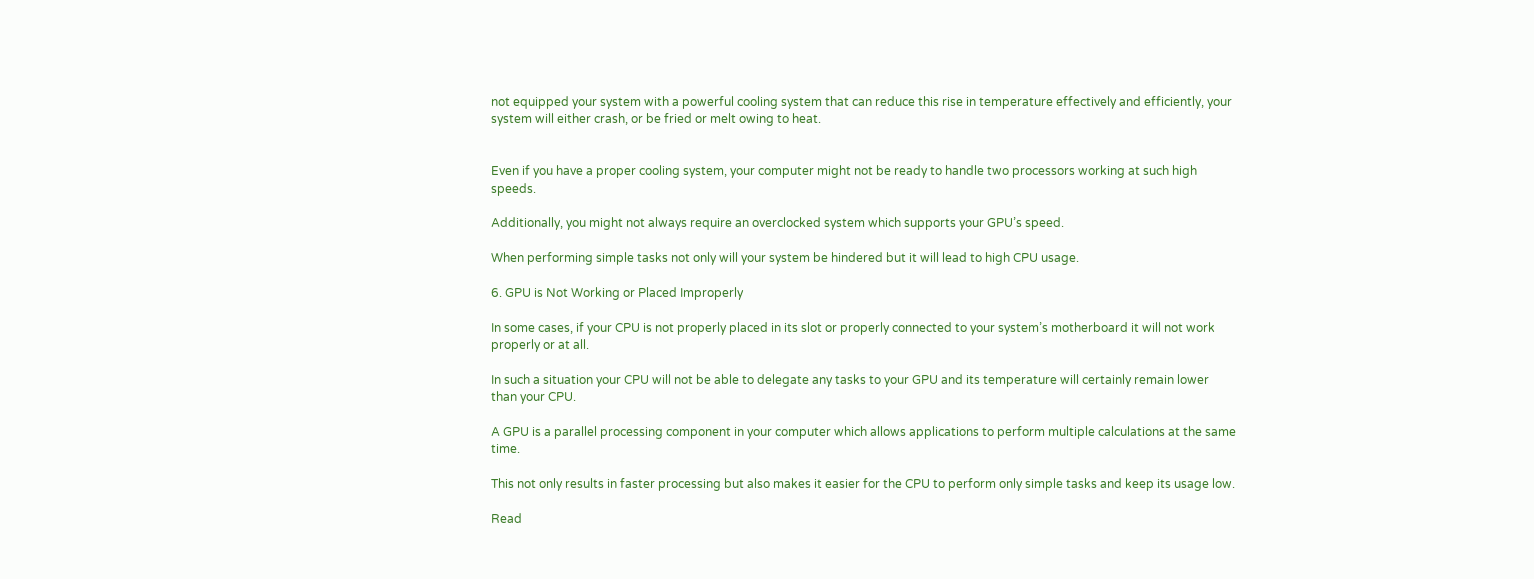not equipped your system with a powerful cooling system that can reduce this rise in temperature effectively and efficiently, your system will either crash, or be fried or melt owing to heat.


Even if you have a proper cooling system, your computer might not be ready to handle two processors working at such high speeds.

Additionally, you might not always require an overclocked system which supports your GPU’s speed.

When performing simple tasks not only will your system be hindered but it will lead to high CPU usage.

6. GPU is Not Working or Placed Improperly

In some cases, if your CPU is not properly placed in its slot or properly connected to your system’s motherboard it will not work properly or at all.

In such a situation your CPU will not be able to delegate any tasks to your GPU and its temperature will certainly remain lower than your CPU.

A GPU is a parallel processing component in your computer which allows applications to perform multiple calculations at the same time.

This not only results in faster processing but also makes it easier for the CPU to perform only simple tasks and keep its usage low.

Read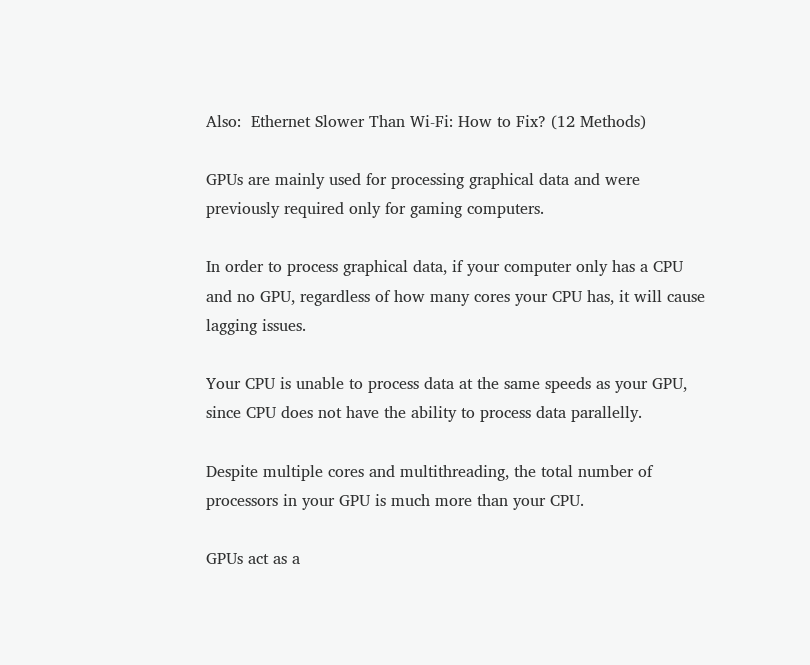Also:  Ethernet Slower Than Wi-Fi: How to Fix? (12 Methods)

GPUs are mainly used for processing graphical data and were previously required only for gaming computers.

In order to process graphical data, if your computer only has a CPU and no GPU, regardless of how many cores your CPU has, it will cause lagging issues.

Your CPU is unable to process data at the same speeds as your GPU, since CPU does not have the ability to process data parallelly.

Despite multiple cores and multithreading, the total number of processors in your GPU is much more than your CPU.

GPUs act as a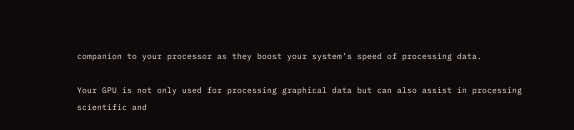companion to your processor as they boost your system’s speed of processing data.

Your GPU is not only used for processing graphical data but can also assist in processing scientific and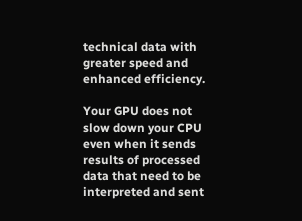technical data with greater speed and enhanced efficiency.

Your GPU does not slow down your CPU even when it sends results of processed data that need to be interpreted and sent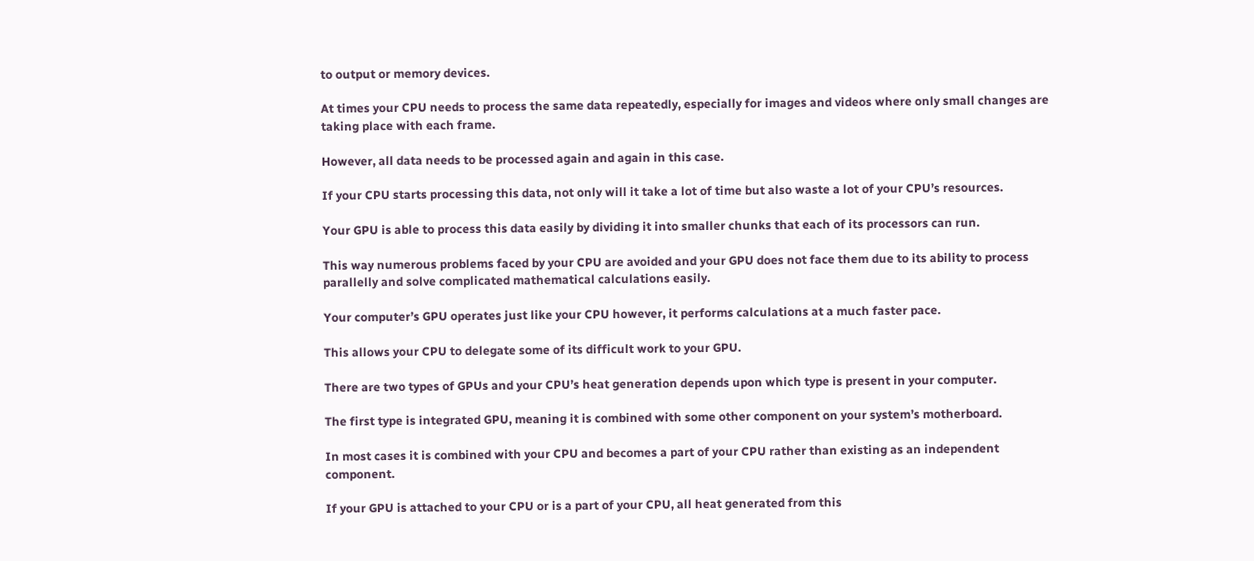to output or memory devices.

At times your CPU needs to process the same data repeatedly, especially for images and videos where only small changes are taking place with each frame.

However, all data needs to be processed again and again in this case.

If your CPU starts processing this data, not only will it take a lot of time but also waste a lot of your CPU’s resources.

Your GPU is able to process this data easily by dividing it into smaller chunks that each of its processors can run.

This way numerous problems faced by your CPU are avoided and your GPU does not face them due to its ability to process parallelly and solve complicated mathematical calculations easily.

Your computer’s GPU operates just like your CPU however, it performs calculations at a much faster pace.

This allows your CPU to delegate some of its difficult work to your GPU.

There are two types of GPUs and your CPU’s heat generation depends upon which type is present in your computer.

The first type is integrated GPU, meaning it is combined with some other component on your system’s motherboard.

In most cases it is combined with your CPU and becomes a part of your CPU rather than existing as an independent component.

If your GPU is attached to your CPU or is a part of your CPU, all heat generated from this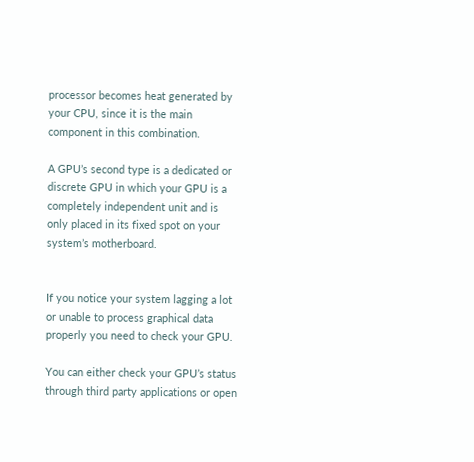processor becomes heat generated by your CPU, since it is the main component in this combination.

A GPU’s second type is a dedicated or discrete GPU in which your GPU is a completely independent unit and is only placed in its fixed spot on your system’s motherboard.


If you notice your system lagging a lot or unable to process graphical data properly you need to check your GPU.

You can either check your GPU’s status through third party applications or open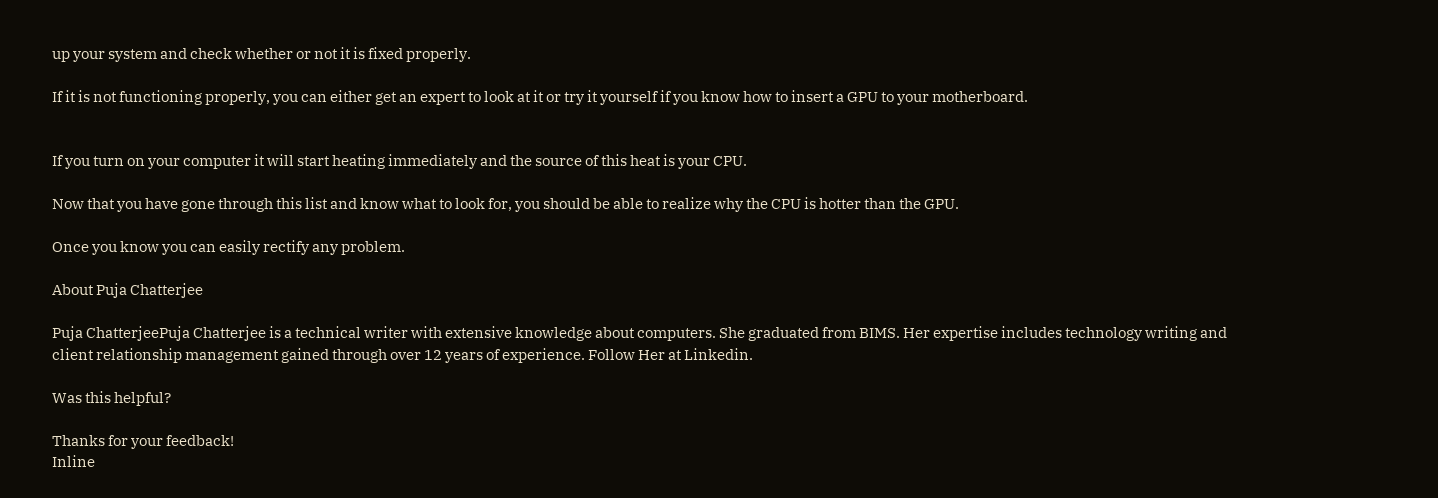up your system and check whether or not it is fixed properly.

If it is not functioning properly, you can either get an expert to look at it or try it yourself if you know how to insert a GPU to your motherboard.


If you turn on your computer it will start heating immediately and the source of this heat is your CPU.

Now that you have gone through this list and know what to look for, you should be able to realize why the CPU is hotter than the GPU.

Once you know you can easily rectify any problem.

About Puja Chatterjee

Puja ChatterjeePuja Chatterjee is a technical writer with extensive knowledge about computers. She graduated from BIMS. Her expertise includes technology writing and client relationship management gained through over 12 years of experience. Follow Her at Linkedin.

Was this helpful?

Thanks for your feedback!
Inline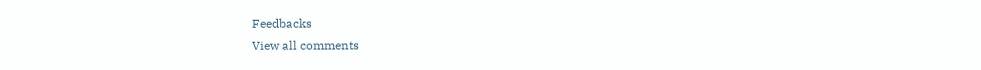Feedbacks
View all comments